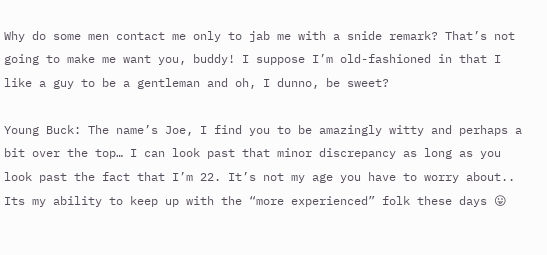Why do some men contact me only to jab me with a snide remark? That’s not going to make me want you, buddy! I suppose I’m old-fashioned in that I like a guy to be a gentleman and oh, I dunno, be sweet?

Young Buck: The name’s Joe, I find you to be amazingly witty and perhaps a bit over the top… I can look past that minor discrepancy as long as you look past the fact that I’m 22. It’s not my age you have to worry about.. Its my ability to keep up with the “more experienced” folk these days 😛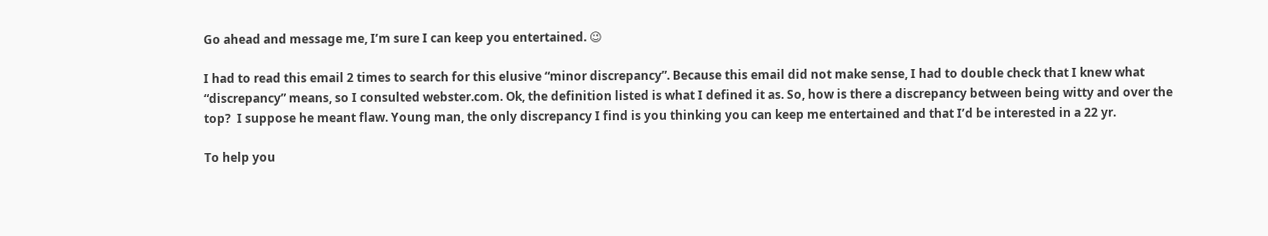Go ahead and message me, I’m sure I can keep you entertained. 😉

I had to read this email 2 times to search for this elusive “minor discrepancy”. Because this email did not make sense, I had to double check that I knew what “discrepancy” means, so I consulted webster.com. Ok, the definition listed is what I defined it as. So, how is there a discrepancy between being witty and over the top?  I suppose he meant flaw. Young man, the only discrepancy I find is you thinking you can keep me entertained and that I’d be interested in a 22 yr.

To help you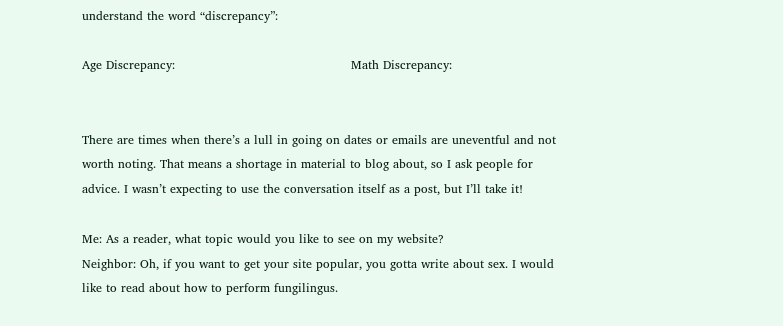understand the word “discrepancy”:

Age Discrepancy:                                            Math Discrepancy:


There are times when there’s a lull in going on dates or emails are uneventful and not worth noting. That means a shortage in material to blog about, so I ask people for advice. I wasn’t expecting to use the conversation itself as a post, but I’ll take it!

Me: As a reader, what topic would you like to see on my website?
Neighbor: Oh, if you want to get your site popular, you gotta write about sex. I would like to read about how to perform fungilingus.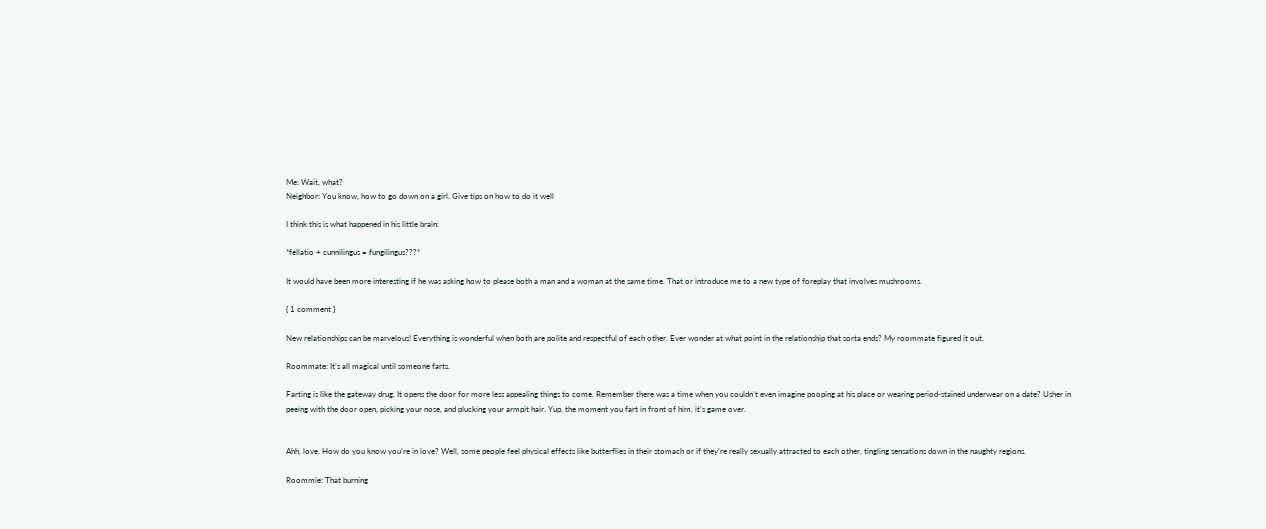Me: Wait, what?
Neighbor: You know, how to go down on a girl. Give tips on how to do it well

I think this is what happened in his little brain:

*fellatio + cunnilingus = fungilingus???*

It would have been more interesting if he was asking how to please both a man and a woman at the same time. That or introduce me to a new type of foreplay that involves mushrooms.

{ 1 comment }

New relationships can be marvelous! Everything is wonderful when both are polite and respectful of each other. Ever wonder at what point in the relationship that sorta ends? My roommate figured it out.

Roommate: It’s all magical until someone farts.

Farting is like the gateway drug. It opens the door for more less appealing things to come. Remember there was a time when you couldn’t even imagine pooping at his place or wearing period-stained underwear on a date? Usher in peeing with the door open, picking your nose, and plucking your armpit hair. Yup, the moment you fart in front of him, it’s game over.


Ahh, love. How do you know you’re in love? Well, some people feel physical effects like butterflies in their stomach or if they’re really sexually attracted to each other, tingling sensations down in the naughty regions.

Roommie: That burning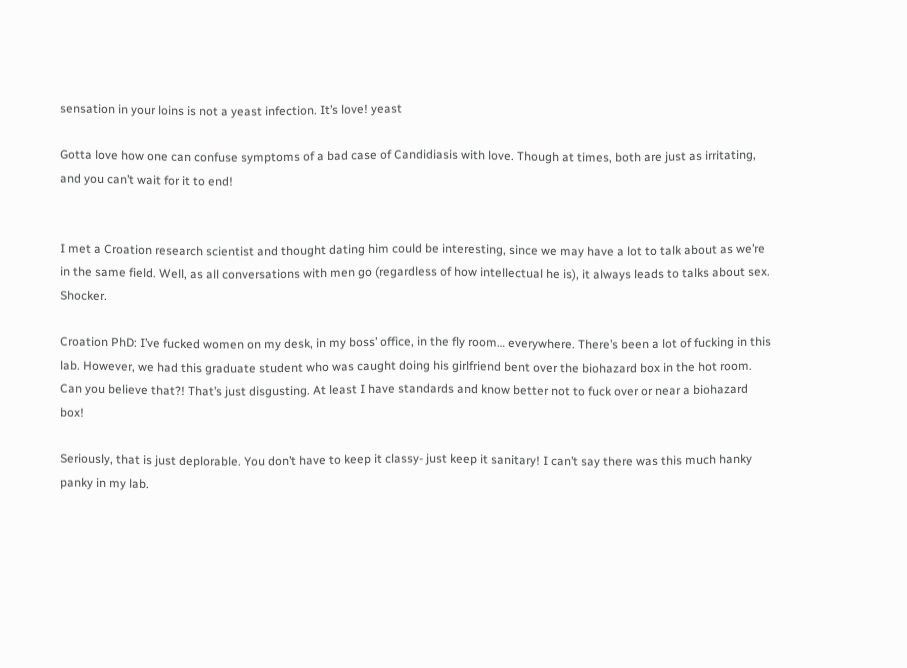sensation in your loins is not a yeast infection. It’s love! yeast

Gotta love how one can confuse symptoms of a bad case of Candidiasis with love. Though at times, both are just as irritating, and you can’t wait for it to end!


I met a Croation research scientist and thought dating him could be interesting, since we may have a lot to talk about as we’re in the same field. Well, as all conversations with men go (regardless of how intellectual he is), it always leads to talks about sex. Shocker.

Croation PhD: I’ve fucked women on my desk, in my boss’ office, in the fly room… everywhere. There’s been a lot of fucking in this lab. However, we had this graduate student who was caught doing his girlfriend bent over the biohazard box in the hot room. Can you believe that?! That’s just disgusting. At least I have standards and know better not to fuck over or near a biohazard box!

Seriously, that is just deplorable. You don’t have to keep it classy- just keep it sanitary! I can’t say there was this much hanky panky in my lab.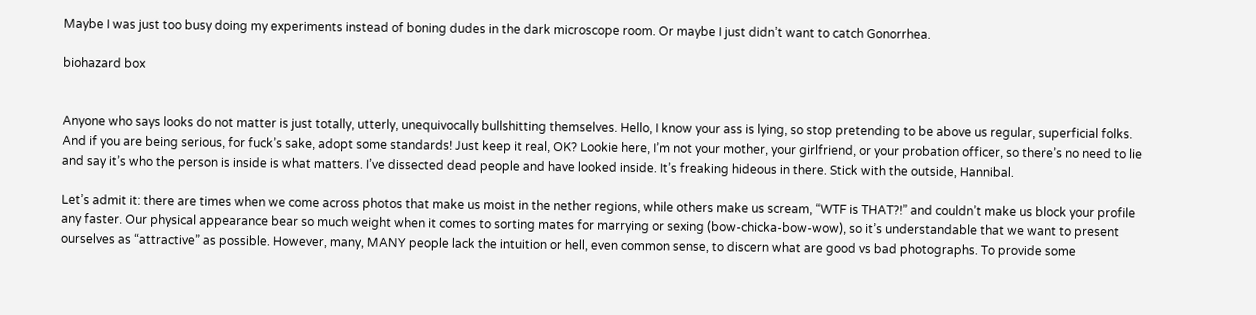Maybe I was just too busy doing my experiments instead of boning dudes in the dark microscope room. Or maybe I just didn’t want to catch Gonorrhea.

biohazard box


Anyone who says looks do not matter is just totally, utterly, unequivocally bullshitting themselves. Hello, I know your ass is lying, so stop pretending to be above us regular, superficial folks. And if you are being serious, for fuck’s sake, adopt some standards! Just keep it real, OK? Lookie here, I’m not your mother, your girlfriend, or your probation officer, so there’s no need to lie and say it’s who the person is inside is what matters. I’ve dissected dead people and have looked inside. It’s freaking hideous in there. Stick with the outside, Hannibal.

Let’s admit it: there are times when we come across photos that make us moist in the nether regions, while others make us scream, “WTF is THAT?!” and couldn’t make us block your profile any faster. Our physical appearance bear so much weight when it comes to sorting mates for marrying or sexing (bow-chicka-bow-wow), so it’s understandable that we want to present ourselves as “attractive” as possible. However, many, MANY people lack the intuition or hell, even common sense, to discern what are good vs bad photographs. To provide some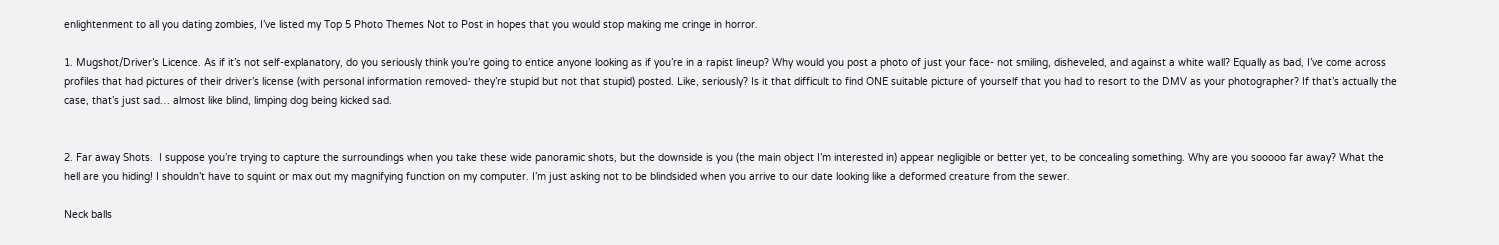enlightenment to all you dating zombies, I’ve listed my Top 5 Photo Themes Not to Post in hopes that you would stop making me cringe in horror.

1. Mugshot/Driver’s Licence. As if it’s not self-explanatory, do you seriously think you’re going to entice anyone looking as if you’re in a rapist lineup? Why would you post a photo of just your face- not smiling, disheveled, and against a white wall? Equally as bad, I’ve come across profiles that had pictures of their driver’s license (with personal information removed- they’re stupid but not that stupid) posted. Like, seriously? Is it that difficult to find ONE suitable picture of yourself that you had to resort to the DMV as your photographer? If that’s actually the case, that’s just sad… almost like blind, limping dog being kicked sad.


2. Far away Shots.  I suppose you’re trying to capture the surroundings when you take these wide panoramic shots, but the downside is you (the main object I’m interested in) appear negligible or better yet, to be concealing something. Why are you sooooo far away? What the hell are you hiding! I shouldn’t have to squint or max out my magnifying function on my computer. I’m just asking not to be blindsided when you arrive to our date looking like a deformed creature from the sewer.

Neck balls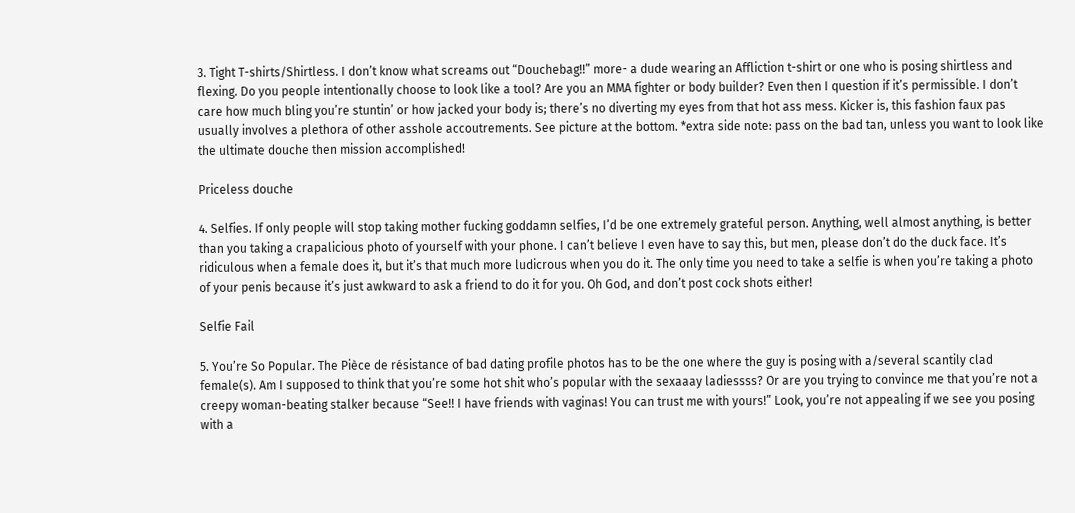3. Tight T-shirts/Shirtless. I don’t know what screams out “Douchebag!!” more- a dude wearing an Affliction t-shirt or one who is posing shirtless and flexing. Do you people intentionally choose to look like a tool? Are you an MMA fighter or body builder? Even then I question if it’s permissible. I don’t care how much bling you’re stuntin’ or how jacked your body is; there’s no diverting my eyes from that hot ass mess. Kicker is, this fashion faux pas usually involves a plethora of other asshole accoutrements. See picture at the bottom. *extra side note: pass on the bad tan, unless you want to look like the ultimate douche then mission accomplished!

Priceless douche

4. Selfies. If only people will stop taking mother fucking goddamn selfies, I’d be one extremely grateful person. Anything, well almost anything, is better than you taking a crapalicious photo of yourself with your phone. I can’t believe I even have to say this, but men, please don’t do the duck face. It’s ridiculous when a female does it, but it’s that much more ludicrous when you do it. The only time you need to take a selfie is when you’re taking a photo of your penis because it’s just awkward to ask a friend to do it for you. Oh God, and don’t post cock shots either!

Selfie Fail

5. You’re So Popular. The Pièce de résistance of bad dating profile photos has to be the one where the guy is posing with a/several scantily clad female(s). Am I supposed to think that you’re some hot shit who’s popular with the sexaaay ladiessss? Or are you trying to convince me that you’re not a creepy woman-beating stalker because “See!! I have friends with vaginas! You can trust me with yours!” Look, you’re not appealing if we see you posing with a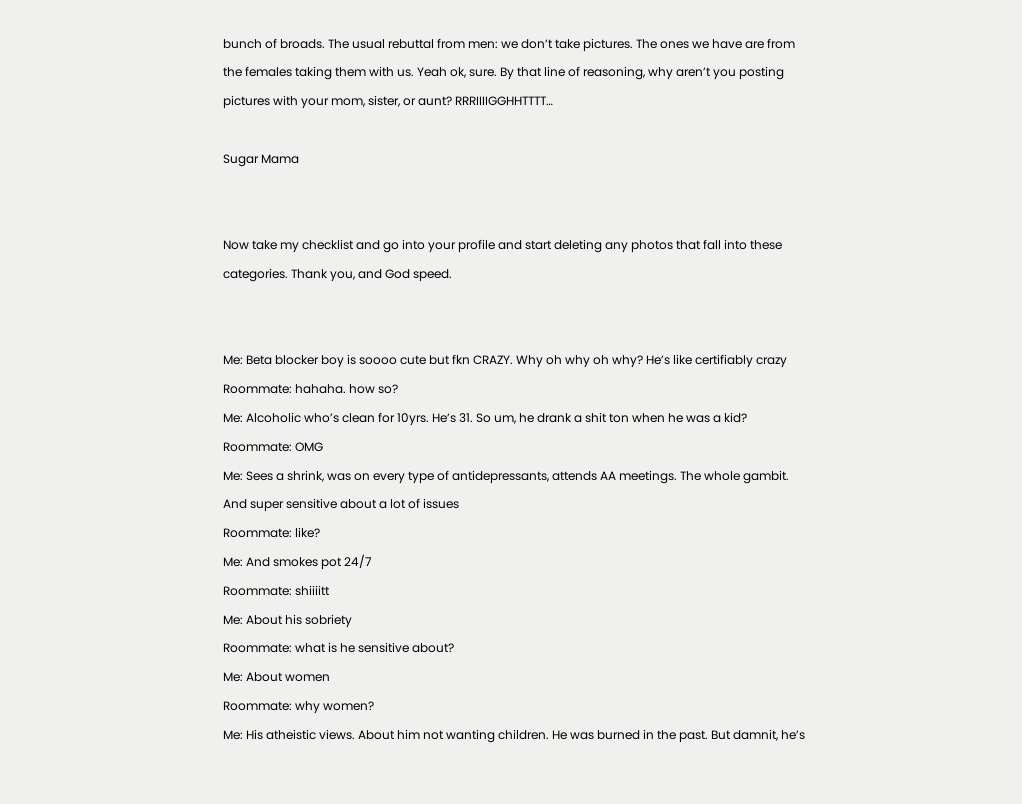bunch of broads. The usual rebuttal from men: we don’t take pictures. The ones we have are from the females taking them with us. Yeah ok, sure. By that line of reasoning, why aren’t you posting pictures with your mom, sister, or aunt? RRRIIIIGGHHTTTT…

Sugar Mama


Now take my checklist and go into your profile and start deleting any photos that fall into these categories. Thank you, and God speed.


Me: Beta blocker boy is soooo cute but fkn CRAZY. Why oh why oh why? He’s like certifiably crazy
Roommate: hahaha. how so?
Me: Alcoholic who’s clean for 10yrs. He’s 31. So um, he drank a shit ton when he was a kid?
Roommate: OMG
Me: Sees a shrink, was on every type of antidepressants, attends AA meetings. The whole gambit. And super sensitive about a lot of issues
Roommate: like?
Me: And smokes pot 24/7
Roommate: shiiiitt
Me: About his sobriety
Roommate: what is he sensitive about?
Me: About women
Roommate: why women?
Me: His atheistic views. About him not wanting children. He was burned in the past. But damnit, he’s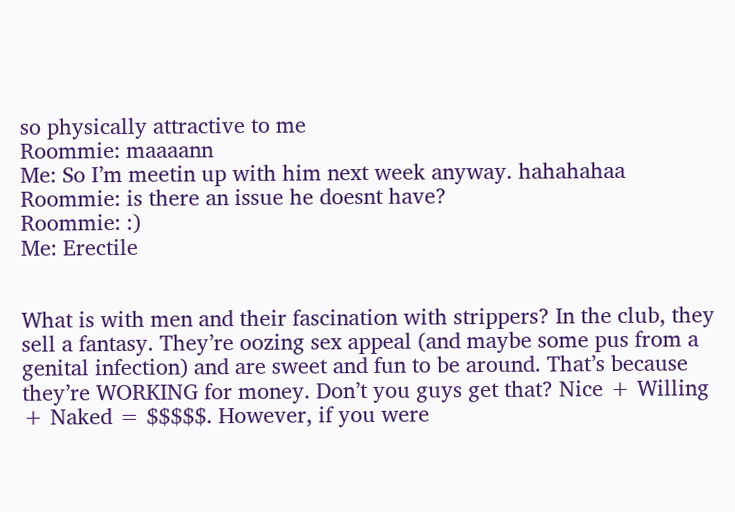so physically attractive to me
Roommie: maaaann
Me: So I’m meetin up with him next week anyway. hahahahaa
Roommie: is there an issue he doesnt have?
Roommie: :)
Me: Erectile


What is with men and their fascination with strippers? In the club, they sell a fantasy. They’re oozing sex appeal (and maybe some pus from a genital infection) and are sweet and fun to be around. That’s because they’re WORKING for money. Don’t you guys get that? Nice + Willing + Naked = $$$$$. However, if you were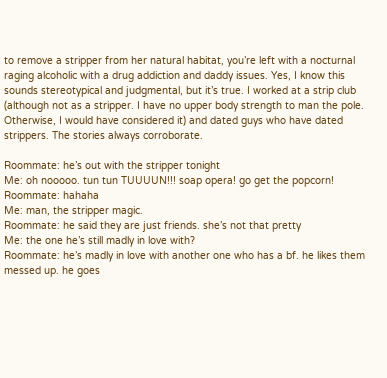to remove a stripper from her natural habitat, you’re left with a nocturnal raging alcoholic with a drug addiction and daddy issues. Yes, I know this sounds stereotypical and judgmental, but it’s true. I worked at a strip club (although not as a stripper. I have no upper body strength to man the pole. Otherwise, I would have considered it) and dated guys who have dated strippers. The stories always corroborate.

Roommate: he’s out with the stripper tonight
Me: oh nooooo. tun tun TUUUUN!!! soap opera! go get the popcorn!
Roommate: hahaha
Me: man, the stripper magic.
Roommate: he said they are just friends. she’s not that pretty
Me: the one he’s still madly in love with?
Roommate: he’s madly in love with another one who has a bf. he likes them messed up. he goes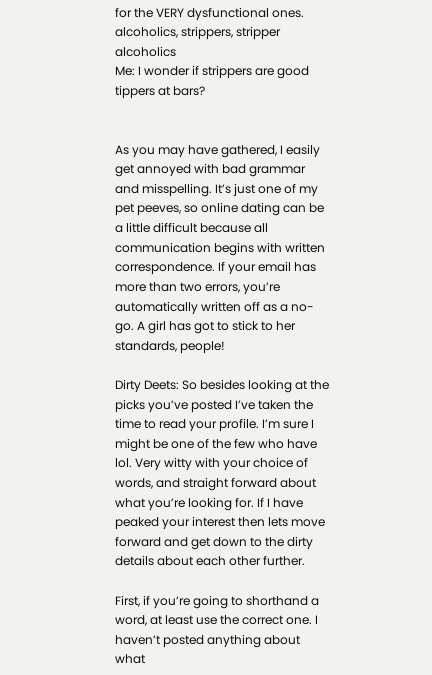for the VERY dysfunctional ones. alcoholics, strippers, stripper alcoholics
Me: I wonder if strippers are good tippers at bars?


As you may have gathered, I easily get annoyed with bad grammar and misspelling. It’s just one of my pet peeves, so online dating can be a little difficult because all communication begins with written correspondence. If your email has more than two errors, you’re automatically written off as a no-go. A girl has got to stick to her standards, people!

Dirty Deets: So besides looking at the picks you’ve posted I’ve taken the time to read your profile. I’m sure I might be one of the few who have lol. Very witty with your choice of words, and straight forward about what you’re looking for. If I have peaked your interest then lets move forward and get down to the dirty details about each other further.

First, if you’re going to shorthand a word, at least use the correct one. I haven’t posted anything about what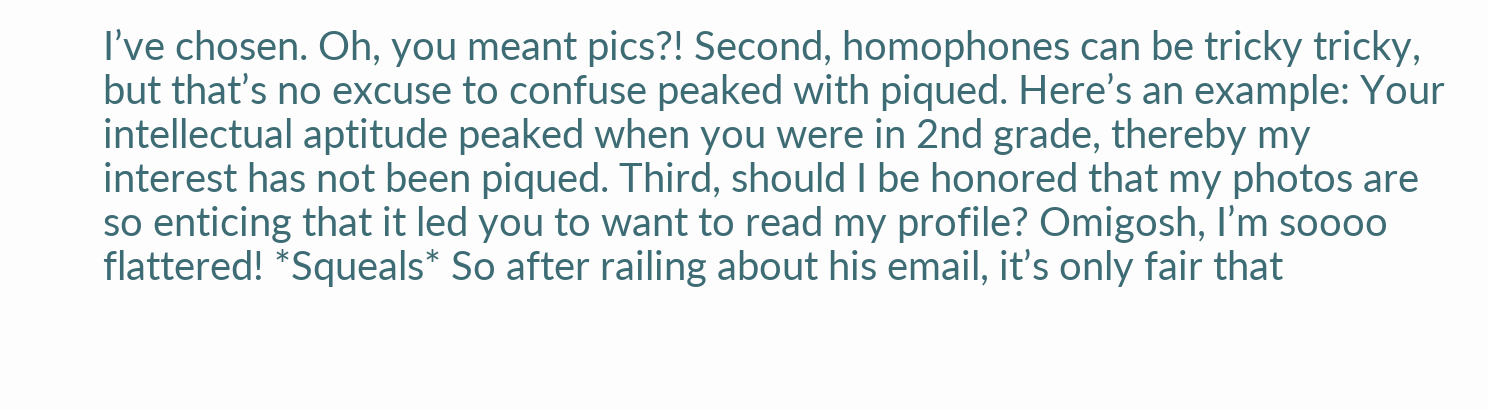I’ve chosen. Oh, you meant pics?! Second, homophones can be tricky tricky, but that’s no excuse to confuse peaked with piqued. Here’s an example: Your intellectual aptitude peaked when you were in 2nd grade, thereby my interest has not been piqued. Third, should I be honored that my photos are so enticing that it led you to want to read my profile? Omigosh, I’m soooo flattered! *Squeals* So after railing about his email, it’s only fair that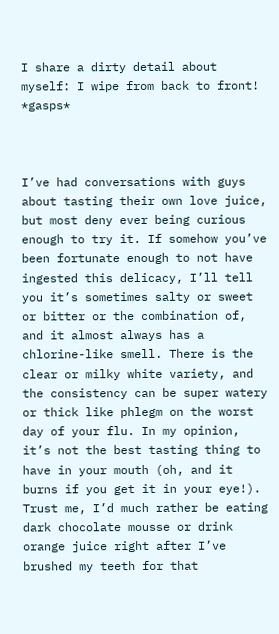I share a dirty detail about myself: I wipe from back to front! *gasps*



I’ve had conversations with guys about tasting their own love juice, but most deny ever being curious enough to try it. If somehow you’ve been fortunate enough to not have ingested this delicacy, I’ll tell you it’s sometimes salty or sweet or bitter or the combination of, and it almost always has a chlorine-like smell. There is the clear or milky white variety, and the consistency can be super watery or thick like phlegm on the worst day of your flu. In my opinion, it’s not the best tasting thing to have in your mouth (oh, and it burns if you get it in your eye!). Trust me, I’d much rather be eating dark chocolate mousse or drink orange juice right after I’ve brushed my teeth for that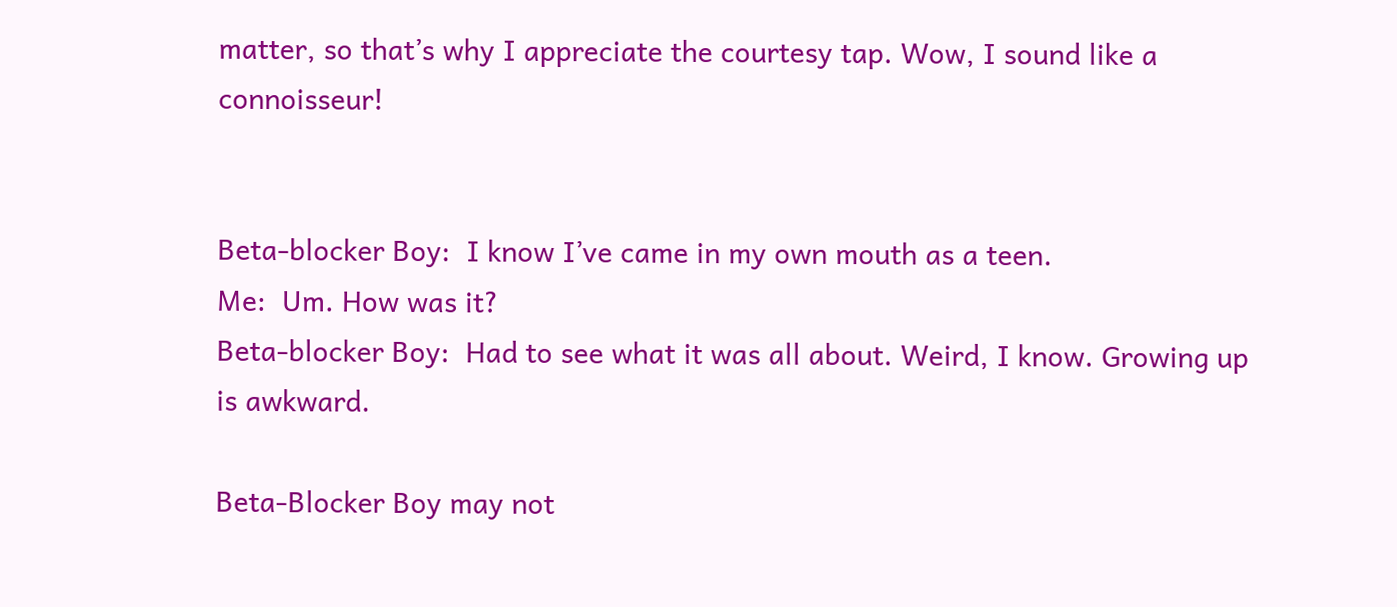matter, so that’s why I appreciate the courtesy tap. Wow, I sound like a connoisseur!


Beta-blocker Boy:  I know I’ve came in my own mouth as a teen.
Me:  Um. How was it?
Beta-blocker Boy:  Had to see what it was all about. Weird, I know. Growing up is awkward.

Beta-Blocker Boy may not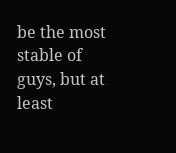be the most stable of guys, but at least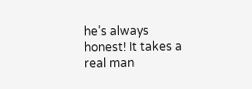he’s always honest! It takes a real man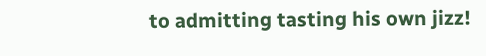to admitting tasting his own jizz!